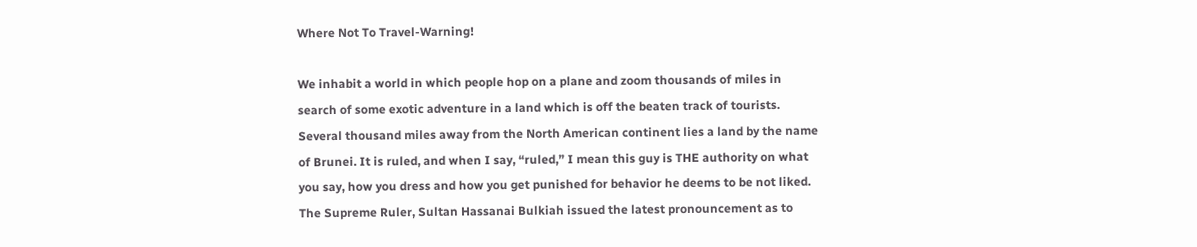Where Not To Travel-Warning!

We inhabit a world in which people hop on a plane and zoom thousands of miles in search of some exotic adventure in a land which is off the beaten track of tourists. Several thousand miles away from the North American continent lies a land by the name of Brunei. It is ruled, and when I say, “ruled,” I mean this guy is THE authority on what you say, how you dress and how you get punished for behavior he deems to be not liked. The Supreme Ruler, Sultan Hassanai Bulkiah issued the latest pronouncement as to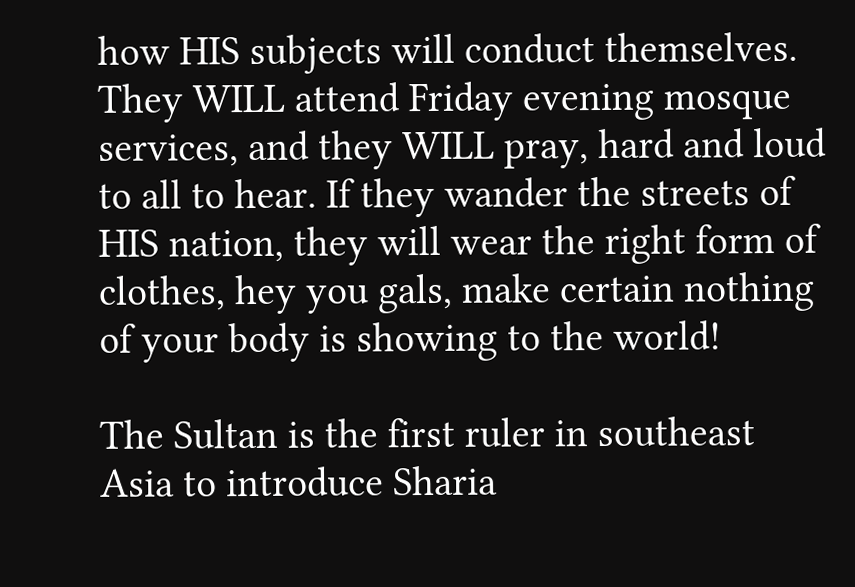how HIS subjects will conduct themselves. They WILL attend Friday evening mosque services, and they WILL pray, hard and loud to all to hear. If they wander the streets of HIS nation, they will wear the right form of clothes, hey you gals, make certain nothing of your body is showing to the world!

The Sultan is the first ruler in southeast Asia to introduce Sharia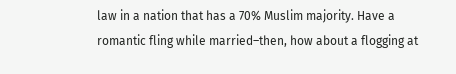law in a nation that has a 70% Muslim majority. Have a romantic fling while married–then, how about a flogging at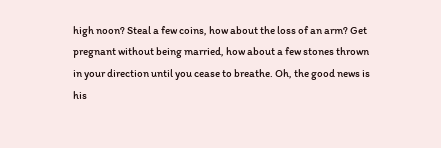high noon? Steal a few coins, how about the loss of an arm? Get pregnant without being married, how about a few stones thrown in your direction until you cease to breathe. Oh, the good news is his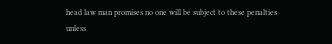head law man promises no one will be subject to these penalties unless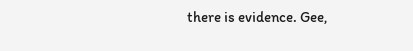there is evidence. Gee,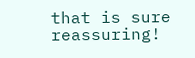that is sure reassuring!